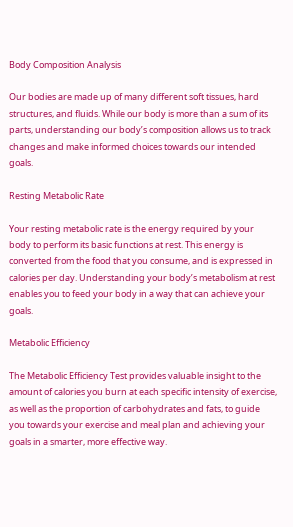Body Composition Analysis

Our bodies are made up of many different soft tissues, hard structures, and fluids. While our body is more than a sum of its parts, understanding our body’s composition allows us to track changes and make informed choices towards our intended goals.

Resting Metabolic Rate

Your resting metabolic rate is the energy required by your body to perform its basic functions at rest. This energy is converted from the food that you consume, and is expressed in calories per day. Understanding your body’s metabolism at rest enables you to feed your body in a way that can achieve your goals.

Metabolic Efficiency

The Metabolic Efficiency Test provides valuable insight to the amount of calories you burn at each specific intensity of exercise, as well as the proportion of carbohydrates and fats, to guide you towards your exercise and meal plan and achieving your goals in a smarter, more effective way.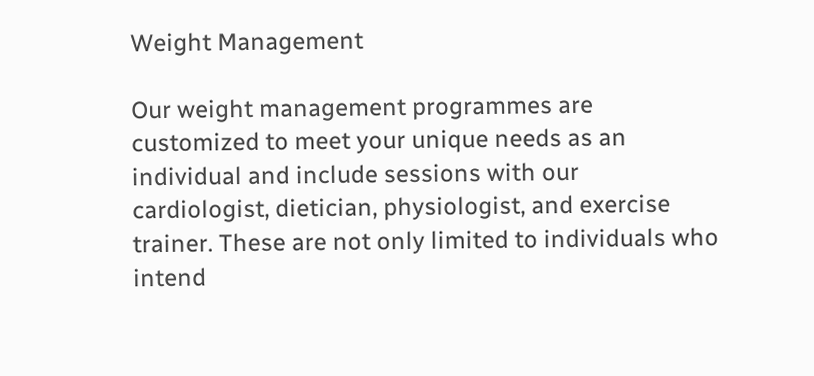Weight Management

Our weight management programmes are customized to meet your unique needs as an individual and include sessions with our cardiologist, dietician, physiologist, and exercise trainer. These are not only limited to individuals who intend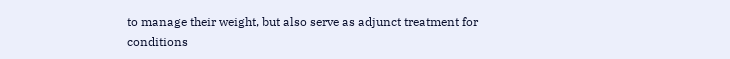to manage their weight, but also serve as adjunct treatment for conditions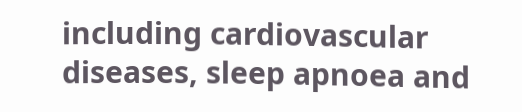including cardiovascular diseases, sleep apnoea and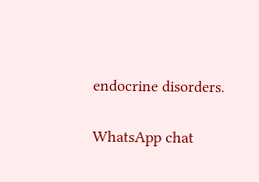endocrine disorders.

WhatsApp chat